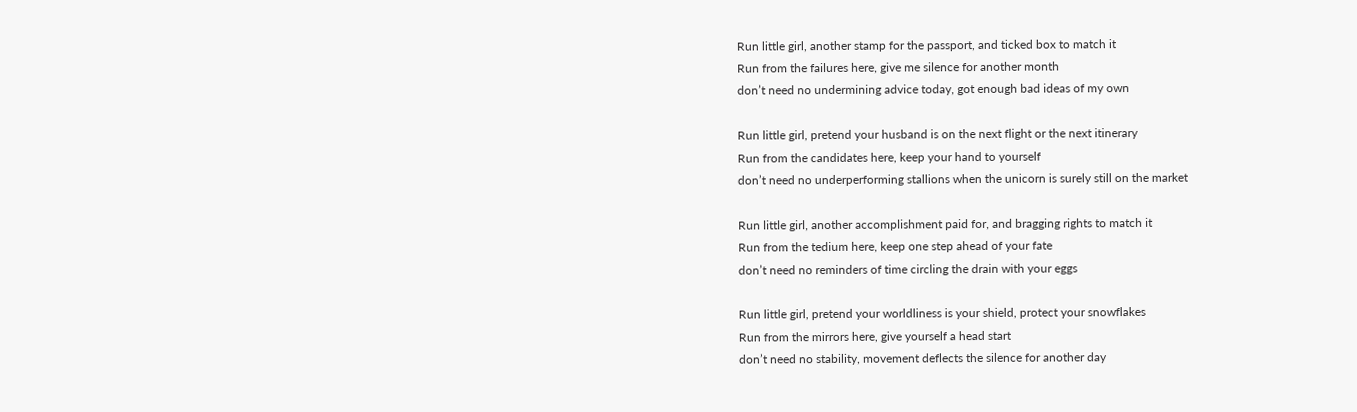Run little girl, another stamp for the passport, and ticked box to match it
Run from the failures here, give me silence for another month
don’t need no undermining advice today, got enough bad ideas of my own

Run little girl, pretend your husband is on the next flight or the next itinerary
Run from the candidates here, keep your hand to yourself
don’t need no underperforming stallions when the unicorn is surely still on the market

Run little girl, another accomplishment paid for, and bragging rights to match it
Run from the tedium here, keep one step ahead of your fate
don’t need no reminders of time circling the drain with your eggs

Run little girl, pretend your worldliness is your shield, protect your snowflakes
Run from the mirrors here, give yourself a head start
don’t need no stability, movement deflects the silence for another day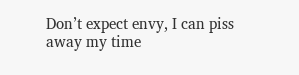Don’t expect envy, I can piss away my time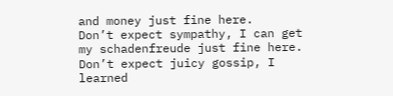and money just fine here.
Don’t expect sympathy, I can get my schadenfreude just fine here.
Don’t expect juicy gossip, I learned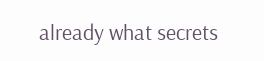already what secrets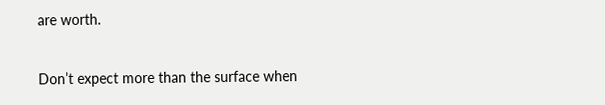are worth.

Don’t expect more than the surface when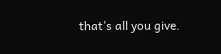that’s all you give.